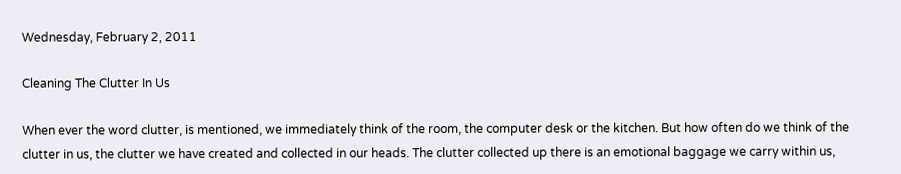Wednesday, February 2, 2011

Cleaning The Clutter In Us

When ever the word clutter, is mentioned, we immediately think of the room, the computer desk or the kitchen. But how often do we think of the clutter in us, the clutter we have created and collected in our heads. The clutter collected up there is an emotional baggage we carry within us,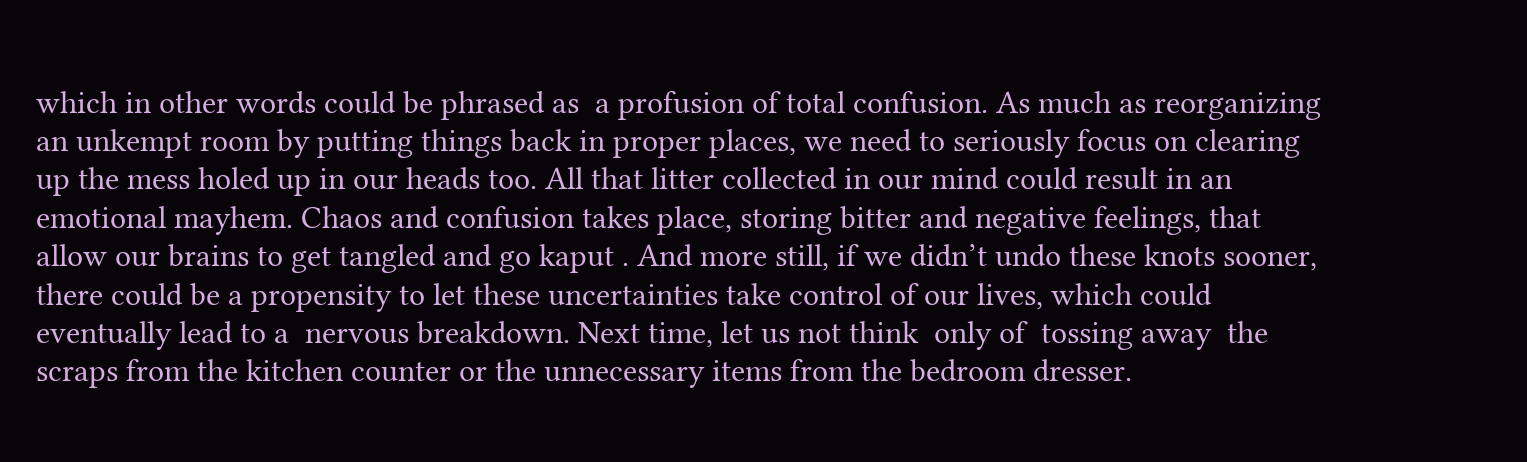which in other words could be phrased as  a profusion of total confusion. As much as reorganizing  an unkempt room by putting things back in proper places, we need to seriously focus on clearing up the mess holed up in our heads too. All that litter collected in our mind could result in an emotional mayhem. Chaos and confusion takes place, storing bitter and negative feelings, that allow our brains to get tangled and go kaput . And more still, if we didn’t undo these knots sooner, there could be a propensity to let these uncertainties take control of our lives, which could eventually lead to a  nervous breakdown. Next time, let us not think  only of  tossing away  the scraps from the kitchen counter or the unnecessary items from the bedroom dresser.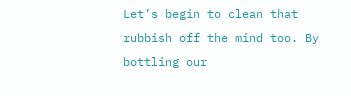Let’s begin to clean that rubbish off the mind too. By bottling our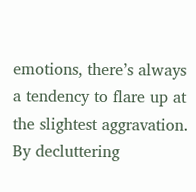emotions, there’s always a tendency to flare up at the slightest aggravation. By decluttering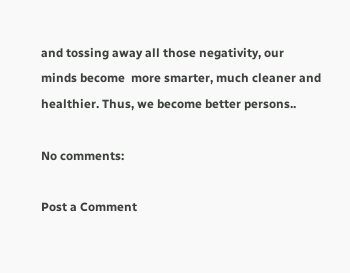and tossing away all those negativity, our minds become  more smarter, much cleaner and healthier. Thus, we become better persons..

No comments:

Post a Comment